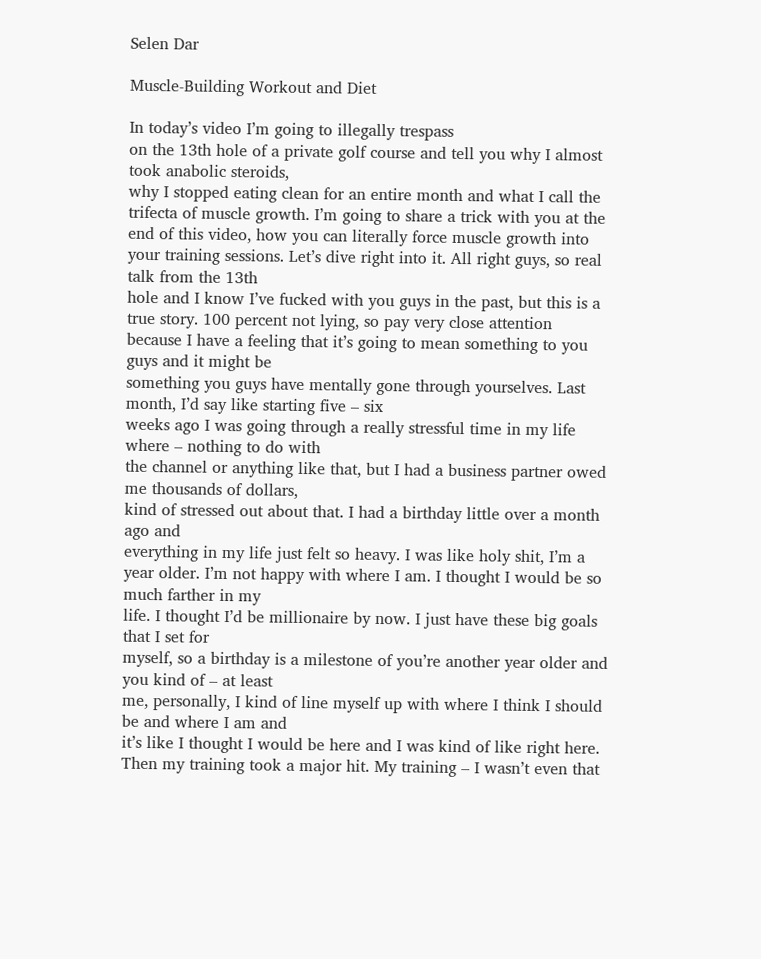Selen Dar

Muscle-Building Workout and Diet

In today’s video I’m going to illegally trespass
on the 13th hole of a private golf course and tell you why I almost took anabolic steroids,
why I stopped eating clean for an entire month and what I call the trifecta of muscle growth. I’m going to share a trick with you at the
end of this video, how you can literally force muscle growth into your training sessions. Let’s dive right into it. All right guys, so real talk from the 13th
hole and I know I’ve fucked with you guys in the past, but this is a true story. 100 percent not lying, so pay very close attention
because I have a feeling that it’s going to mean something to you guys and it might be
something you guys have mentally gone through yourselves. Last month, I’d say like starting five – six
weeks ago I was going through a really stressful time in my life where – nothing to do with
the channel or anything like that, but I had a business partner owed me thousands of dollars,
kind of stressed out about that. I had a birthday little over a month ago and
everything in my life just felt so heavy. I was like holy shit, I’m a year older. I’m not happy with where I am. I thought I would be so much farther in my
life. I thought I’d be millionaire by now. I just have these big goals that I set for
myself, so a birthday is a milestone of you’re another year older and you kind of – at least
me, personally, I kind of line myself up with where I think I should be and where I am and
it’s like I thought I would be here and I was kind of like right here. Then my training took a major hit. My training – I wasn’t even that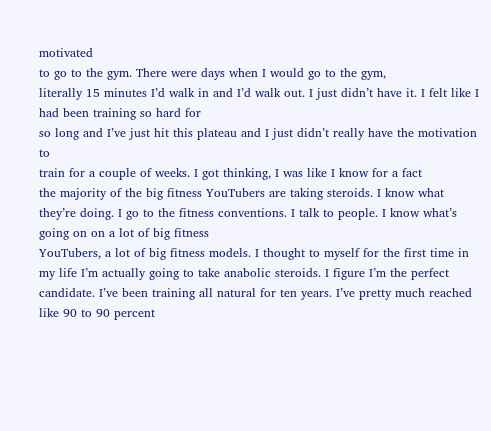motivated
to go to the gym. There were days when I would go to the gym,
literally 15 minutes I’d walk in and I’d walk out. I just didn’t have it. I felt like I had been training so hard for
so long and I’ve just hit this plateau and I just didn’t really have the motivation to
train for a couple of weeks. I got thinking, I was like I know for a fact
the majority of the big fitness YouTubers are taking steroids. I know what they’re doing. I go to the fitness conventions. I talk to people. I know what’s going on on a lot of big fitness
YouTubers, a lot of big fitness models. I thought to myself for the first time in
my life I’m actually going to take anabolic steroids. I figure I’m the perfect candidate. I’ve been training all natural for ten years. I’ve pretty much reached like 90 to 90 percent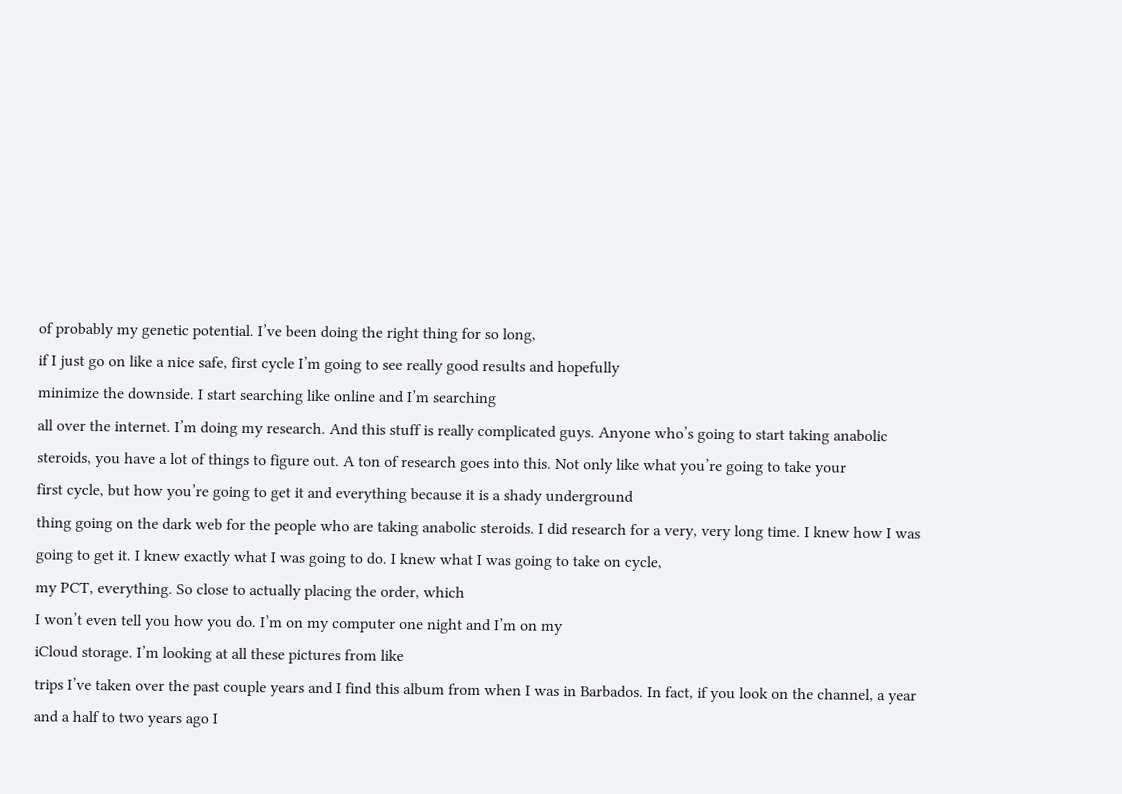of probably my genetic potential. I’ve been doing the right thing for so long,
if I just go on like a nice safe, first cycle I’m going to see really good results and hopefully
minimize the downside. I start searching like online and I’m searching
all over the internet. I’m doing my research. And this stuff is really complicated guys. Anyone who’s going to start taking anabolic
steroids, you have a lot of things to figure out. A ton of research goes into this. Not only like what you’re going to take your
first cycle, but how you’re going to get it and everything because it is a shady underground
thing going on the dark web for the people who are taking anabolic steroids. I did research for a very, very long time. I knew how I was going to get it. I knew exactly what I was going to do. I knew what I was going to take on cycle,
my PCT, everything. So close to actually placing the order, which
I won’t even tell you how you do. I’m on my computer one night and I’m on my
iCloud storage. I’m looking at all these pictures from like
trips I’ve taken over the past couple years and I find this album from when I was in Barbados. In fact, if you look on the channel, a year
and a half to two years ago I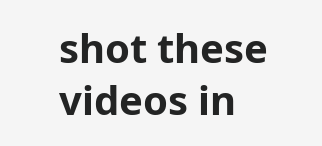shot these videos in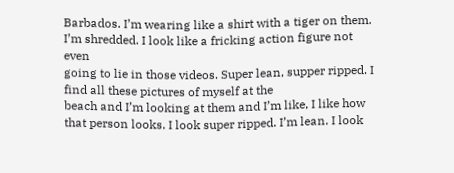Barbados. I’m wearing like a shirt with a tiger on them. I’m shredded. I look like a fricking action figure not even
going to lie in those videos. Super lean, supper ripped. I find all these pictures of myself at the
beach and I’m looking at them and I’m like, I like how that person looks. I look super ripped. I’m lean. I look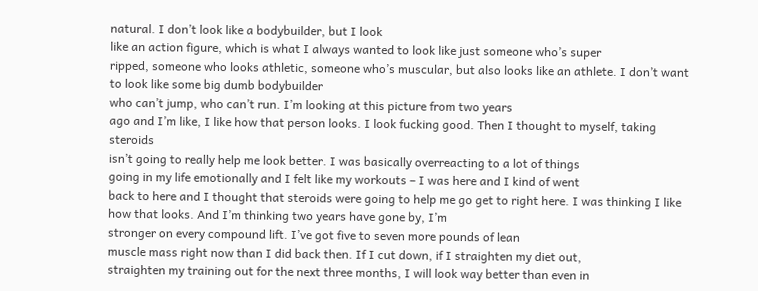natural. I don’t look like a bodybuilder, but I look
like an action figure, which is what I always wanted to look like just someone who’s super
ripped, someone who looks athletic, someone who’s muscular, but also looks like an athlete. I don’t want to look like some big dumb bodybuilder
who can’t jump, who can’t run. I’m looking at this picture from two years
ago and I’m like, I like how that person looks. I look fucking good. Then I thought to myself, taking steroids
isn’t going to really help me look better. I was basically overreacting to a lot of things
going in my life emotionally and I felt like my workouts – I was here and I kind of went
back to here and I thought that steroids were going to help me go get to right here. I was thinking I like how that looks. And I’m thinking two years have gone by, I’m
stronger on every compound lift. I’ve got five to seven more pounds of lean
muscle mass right now than I did back then. If I cut down, if I straighten my diet out,
straighten my training out for the next three months, I will look way better than even in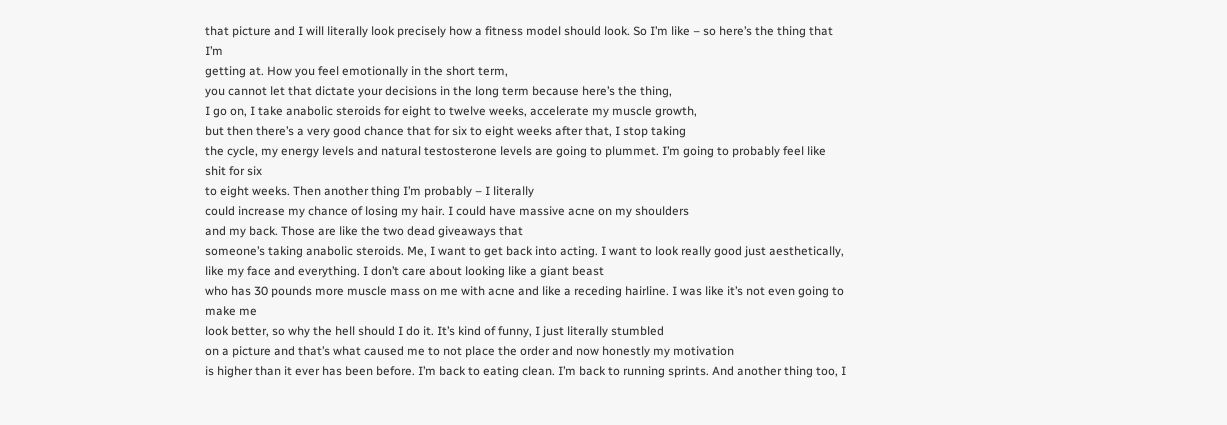that picture and I will literally look precisely how a fitness model should look. So I’m like – so here’s the thing that I’m
getting at. How you feel emotionally in the short term,
you cannot let that dictate your decisions in the long term because here’s the thing,
I go on, I take anabolic steroids for eight to twelve weeks, accelerate my muscle growth,
but then there’s a very good chance that for six to eight weeks after that, I stop taking
the cycle, my energy levels and natural testosterone levels are going to plummet. I’m going to probably feel like shit for six
to eight weeks. Then another thing I’m probably – I literally
could increase my chance of losing my hair. I could have massive acne on my shoulders
and my back. Those are like the two dead giveaways that
someone’s taking anabolic steroids. Me, I want to get back into acting. I want to look really good just aesthetically,
like my face and everything. I don’t care about looking like a giant beast
who has 30 pounds more muscle mass on me with acne and like a receding hairline. I was like it’s not even going to make me
look better, so why the hell should I do it. It’s kind of funny, I just literally stumbled
on a picture and that’s what caused me to not place the order and now honestly my motivation
is higher than it ever has been before. I’m back to eating clean. I’m back to running sprints. And another thing too, I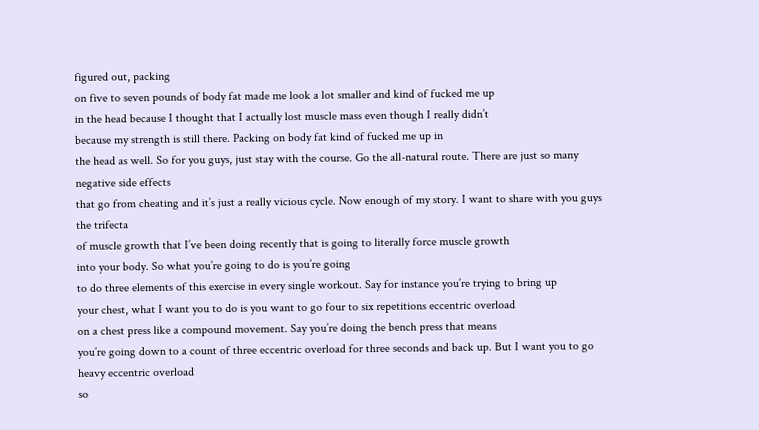figured out, packing
on five to seven pounds of body fat made me look a lot smaller and kind of fucked me up
in the head because I thought that I actually lost muscle mass even though I really didn’t
because my strength is still there. Packing on body fat kind of fucked me up in
the head as well. So for you guys, just stay with the course. Go the all-natural route. There are just so many negative side effects
that go from cheating and it’s just a really vicious cycle. Now enough of my story. I want to share with you guys the trifecta
of muscle growth that I’ve been doing recently that is going to literally force muscle growth
into your body. So what you’re going to do is you’re going
to do three elements of this exercise in every single workout. Say for instance you’re trying to bring up
your chest, what I want you to do is you want to go four to six repetitions eccentric overload
on a chest press like a compound movement. Say you’re doing the bench press that means
you’re going down to a count of three eccentric overload for three seconds and back up. But I want you to go heavy eccentric overload
so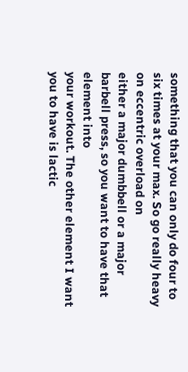something that you can only do four to six times at your max. So go really heavy on eccentric overload on
either a major dumbbell or a major barbell press, so you want to have that element into
your workout. The other element I want you to have is lactic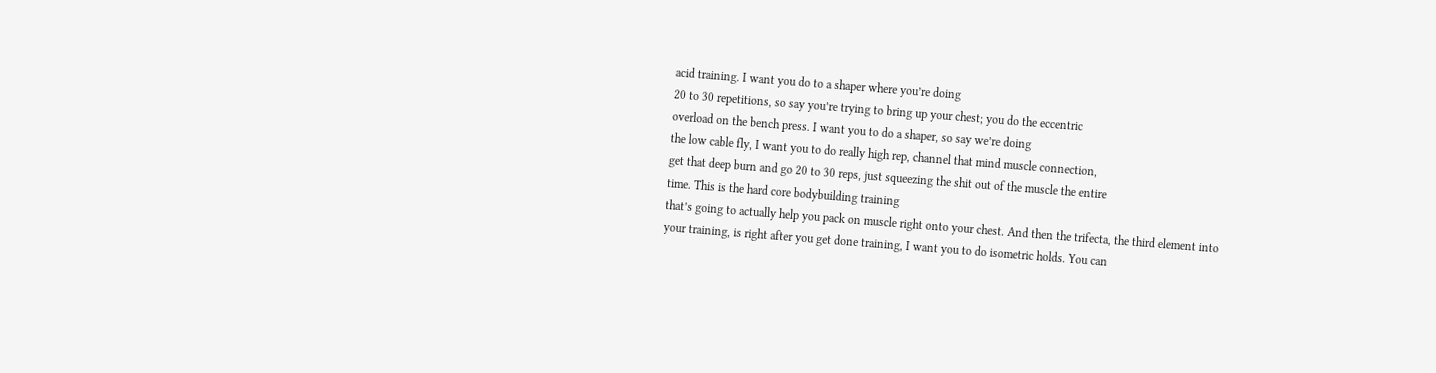acid training. I want you do to a shaper where you’re doing
20 to 30 repetitions, so say you’re trying to bring up your chest; you do the eccentric
overload on the bench press. I want you to do a shaper, so say we’re doing
the low cable fly, I want you to do really high rep, channel that mind muscle connection,
get that deep burn and go 20 to 30 reps, just squeezing the shit out of the muscle the entire
time. This is the hard core bodybuilding training
that’s going to actually help you pack on muscle right onto your chest. And then the trifecta, the third element into
your training, is right after you get done training, I want you to do isometric holds. You can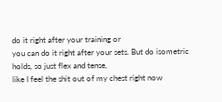do it right after your training or
you can do it right after your sets. But do isometric holds, so just flex and tense,
like I feel the shit out of my chest right now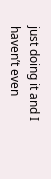just doing it and I haven’t even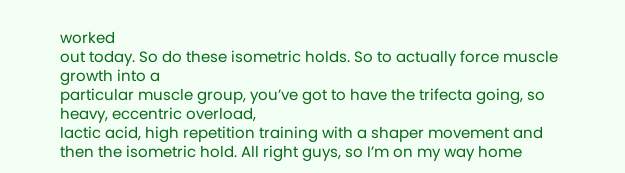worked
out today. So do these isometric holds. So to actually force muscle growth into a
particular muscle group, you’ve got to have the trifecta going, so heavy, eccentric overload,
lactic acid, high repetition training with a shaper movement and then the isometric hold. All right guys, so I’m on my way home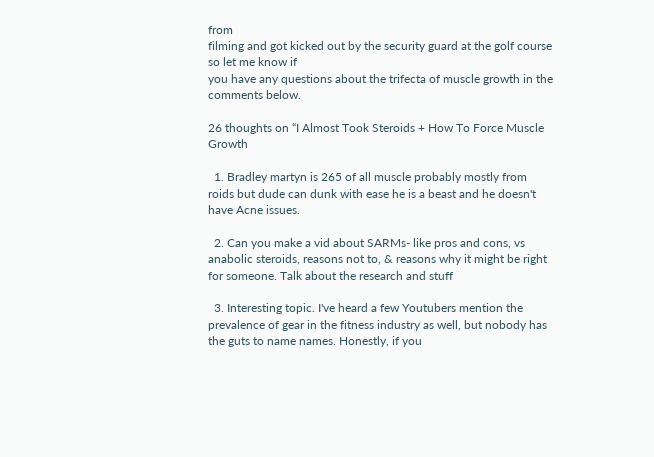from
filming and got kicked out by the security guard at the golf course so let me know if
you have any questions about the trifecta of muscle growth in the comments below.

26 thoughts on “I Almost Took Steroids + How To Force Muscle Growth

  1. Bradley martyn is 265 of all muscle probably mostly from roids but dude can dunk with ease he is a beast and he doesn't have Acne issues.

  2. Can you make a vid about SARMs- like pros and cons, vs anabolic steroids, reasons not to, & reasons why it might be right for someone. Talk about the research and stuff

  3. Interesting topic. I've heard a few Youtubers mention the prevalence of gear in the fitness industry as well, but nobody has the guts to name names. Honestly, if you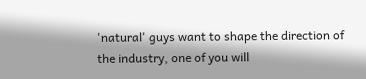'natural' guys want to shape the direction of the industry, one of you will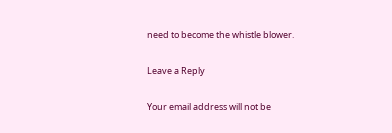need to become the whistle blower.

Leave a Reply

Your email address will not be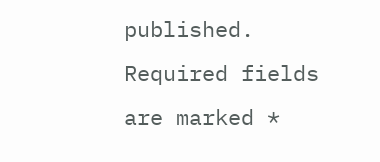published. Required fields are marked *